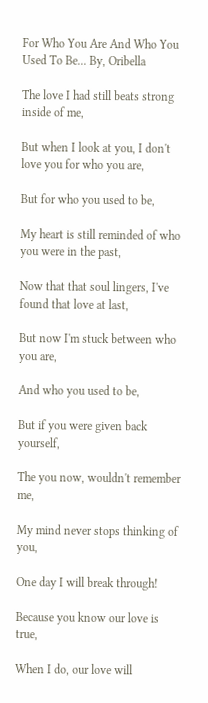For Who You Are And Who You Used To Be... By, Oribella

The love I had still beats strong inside of me,

But when I look at you, I don't love you for who you are,

But for who you used to be,

My heart is still reminded of who you were in the past,

Now that that soul lingers, I've found that love at last,

But now I'm stuck between who you are,

And who you used to be,

But if you were given back yourself,

The you now, wouldn't remember me,

My mind never stops thinking of you,

One day I will break through!

Because you know our love is true,

When I do, our love will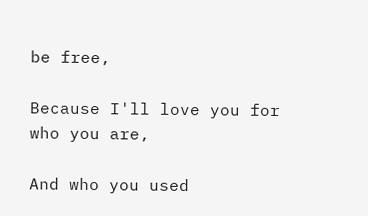be free,

Because I'll love you for who you are,

And who you used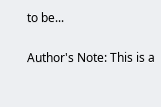to be...

Author's Note: This is a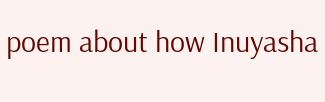poem about how Inuyasha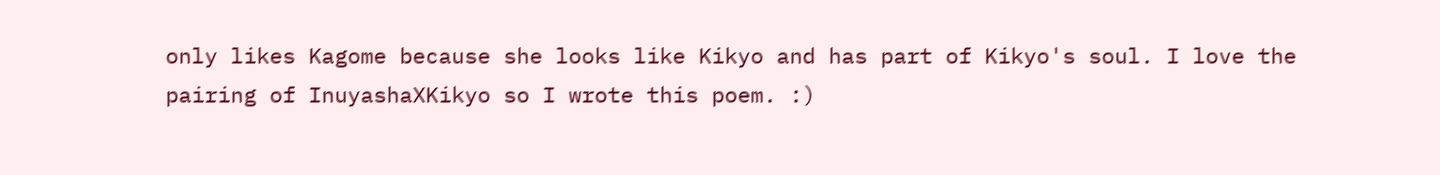only likes Kagome because she looks like Kikyo and has part of Kikyo's soul. I love the pairing of InuyashaXKikyo so I wrote this poem. :)